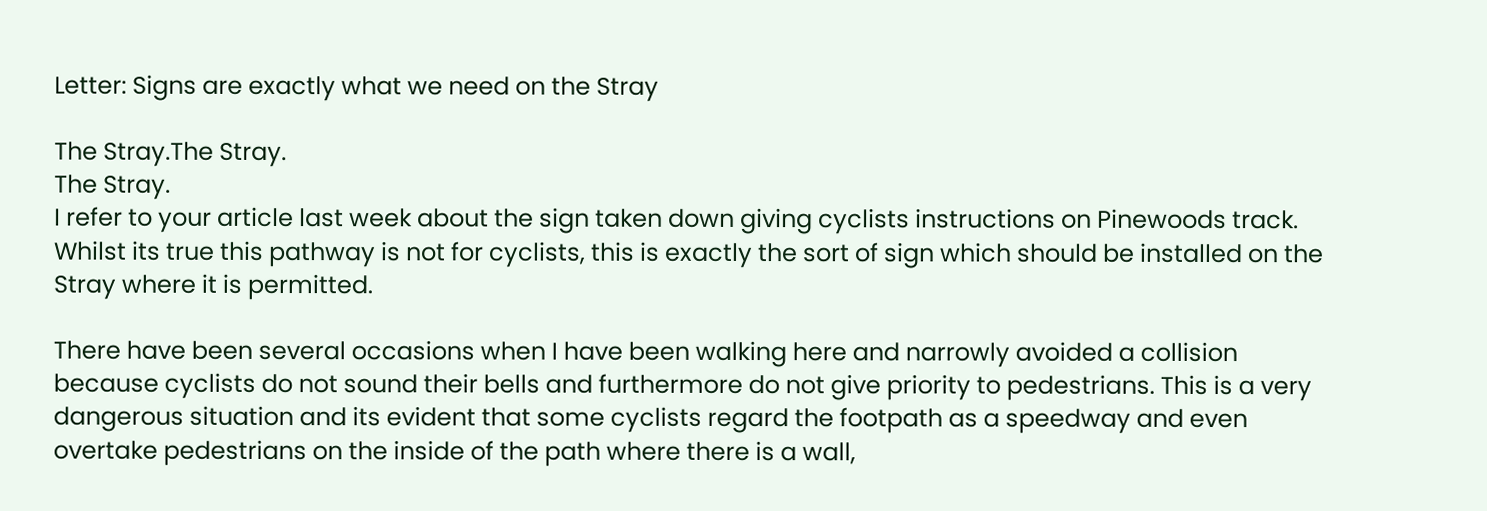Letter: Signs are exactly what we need on the Stray

The Stray.The Stray.
The Stray.
I refer to your article last week about the sign taken down giving cyclists instructions on Pinewoods track. Whilst its true this pathway is not for cyclists, this is exactly the sort of sign which should be installed on the Stray where it is permitted.

There have been several occasions when I have been walking here and narrowly avoided a collision because cyclists do not sound their bells and furthermore do not give priority to pedestrians. This is a very dangerous situation and its evident that some cyclists regard the footpath as a speedway and even overtake pedestrians on the inside of the path where there is a wall,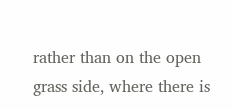rather than on the open grass side, where there is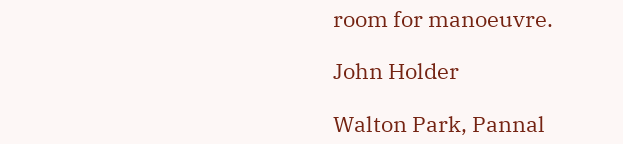room for manoeuvre.

John Holder

Walton Park, Pannal